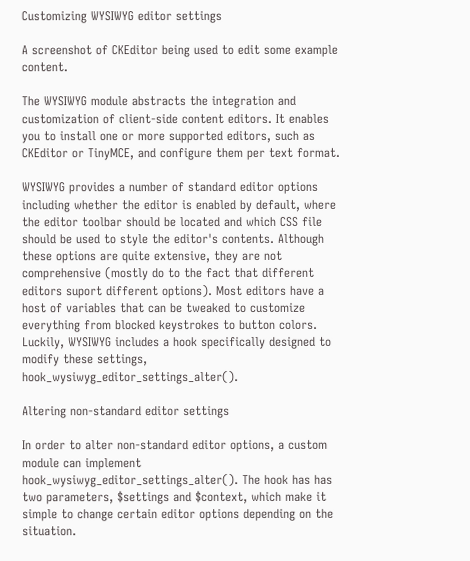Customizing WYSIWYG editor settings

A screenshot of CKEditor being used to edit some example content.

The WYSIWYG module abstracts the integration and customization of client-side content editors. It enables you to install one or more supported editors, such as CKEditor or TinyMCE, and configure them per text format.

WYSIWYG provides a number of standard editor options including whether the editor is enabled by default, where the editor toolbar should be located and which CSS file should be used to style the editor's contents. Although these options are quite extensive, they are not comprehensive (mostly do to the fact that different editors suport different options). Most editors have a host of variables that can be tweaked to customize everything from blocked keystrokes to button colors. Luckily, WYSIWYG includes a hook specifically designed to modify these settings, hook_wysiwyg_editor_settings_alter().

Altering non-standard editor settings

In order to alter non-standard editor options, a custom module can implement hook_wysiwyg_editor_settings_alter(). The hook has has two parameters, $settings and $context, which make it simple to change certain editor options depending on the situation.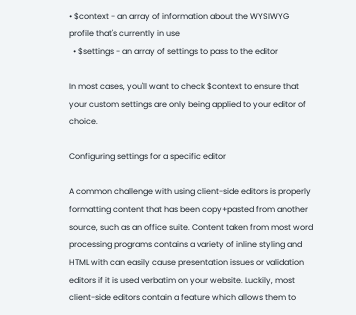• $context - an array of information about the WYSIWYG profile that's currently in use
  • $settings - an array of settings to pass to the editor

In most cases, you'll want to check $context to ensure that your custom settings are only being applied to your editor of choice.

Configuring settings for a specific editor

A common challenge with using client-side editors is properly formatting content that has been copy+pasted from another source, such as an office suite. Content taken from most word processing programs contains a variety of inline styling and HTML with can easily cause presentation issues or validation editors if it is used verbatim on your website. Luckily, most client-side editors contain a feature which allows them to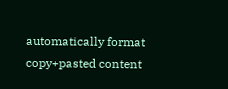automatically format copy+pasted content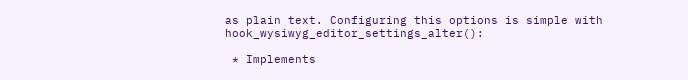as plain text. Configuring this options is simple with hook_wysiwyg_editor_settings_alter():

 * Implements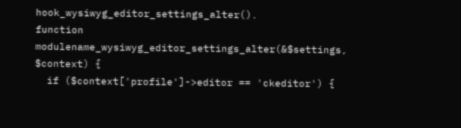hook_wysiwyg_editor_settings_alter().
function modulename_wysiwyg_editor_settings_alter(&$settings, $context) {
  if ($context['profile']->editor == 'ckeditor') {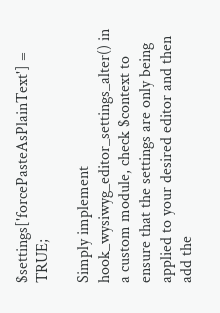$settings['forcePasteAsPlainText'] = TRUE;

Simply implement hook_wysiwyg_editor_settings_alter() in a custom module, check $context to ensure that the settings are only being applied to your desired editor and then add the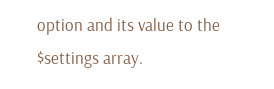option and its value to the $settings array.